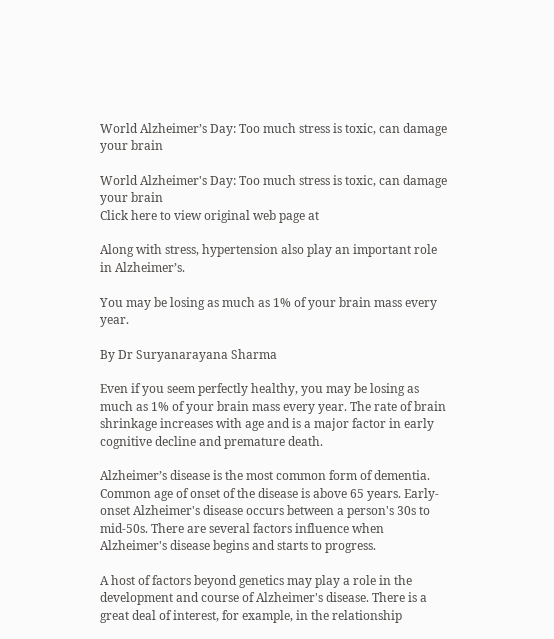World Alzheimer’s Day: Too much stress is toxic, can damage your brain

World Alzheimer's Day: Too much stress is toxic, can damage your brain
Click here to view original web page at

Along with stress, hypertension also play an important role in Alzheimer’s.

You may be losing as much as 1% of your brain mass every year.

By Dr Suryanarayana Sharma

Even if you seem perfectly healthy, you may be losing as much as 1% of your brain mass every year. The rate of brain shrinkage increases with age and is a major factor in early cognitive decline and premature death.

Alzheimer’s disease is the most common form of dementia. Common age of onset of the disease is above 65 years. Early-onset Alzheimer's disease occurs between a person's 30s to mid-50s. There are several factors influence when Alzheimer's disease begins and starts to progress.

A host of factors beyond genetics may play a role in the development and course of Alzheimer's disease. There is a great deal of interest, for example, in the relationship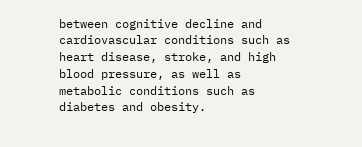between cognitive decline and cardiovascular conditions such as heart disease, stroke, and high blood pressure, as well as metabolic conditions such as diabetes and obesity.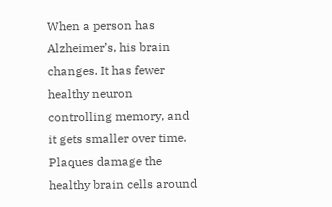When a person has Alzheimer’s, his brain changes. It has fewer healthy neuron controlling memory, and it gets smaller over time. Plaques damage the healthy brain cells around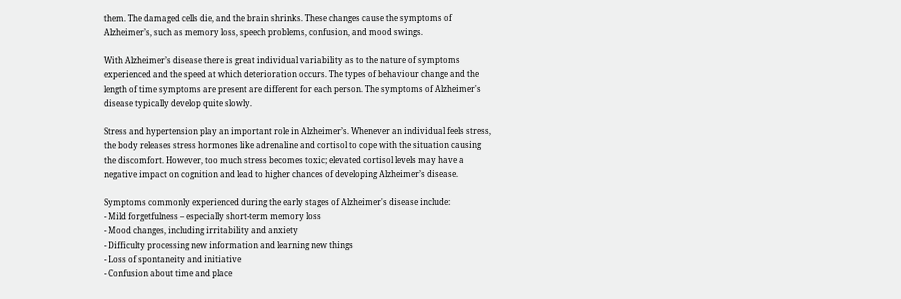them. The damaged cells die, and the brain shrinks. These changes cause the symptoms of Alzheimer’s, such as memory loss, speech problems, confusion, and mood swings.

With Alzheimer’s disease there is great individual variability as to the nature of symptoms experienced and the speed at which deterioration occurs. The types of behaviour change and the length of time symptoms are present are different for each person. The symptoms of Alzheimer's disease typically develop quite slowly.

Stress and hypertension play an important role in Alzheimer’s. Whenever an individual feels stress, the body releases stress hormones like adrenaline and cortisol to cope with the situation causing the discomfort. However, too much stress becomes toxic; elevated cortisol levels may have a negative impact on cognition and lead to higher chances of developing Alzheimer’s disease.

Symptoms commonly experienced during the early stages of Alzheimer's disease include:
- Mild forgetfulness – especially short-term memory loss
- Mood changes, including irritability and anxiety
- Difficulty processing new information and learning new things
- Loss of spontaneity and initiative
- Confusion about time and place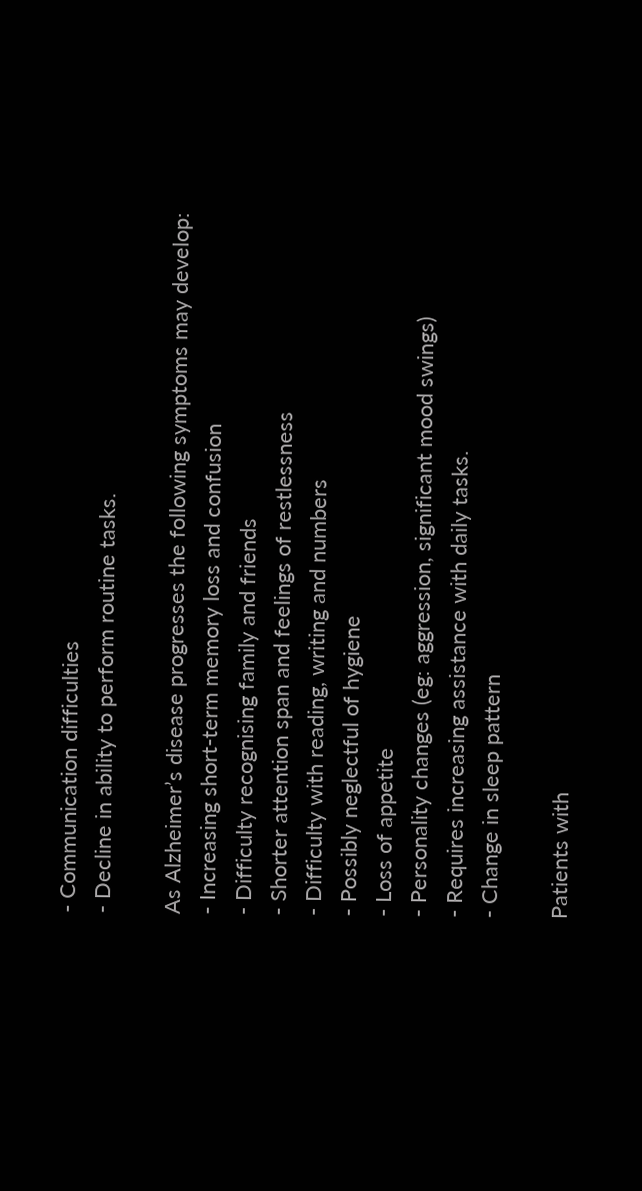- Communication difficulties
- Decline in ability to perform routine tasks.

As Alzheimer’s disease progresses the following symptoms may develop:
- Increasing short-term memory loss and confusion
- Difficulty recognising family and friends
- Shorter attention span and feelings of restlessness
- Difficulty with reading, writing and numbers
- Possibly neglectful of hygiene
- Loss of appetite
- Personality changes (eg: aggression, significant mood swings)
- Requires increasing assistance with daily tasks.
- Change in sleep pattern

Patients with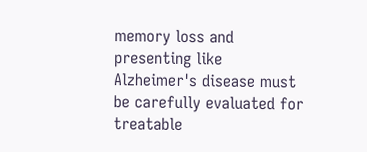memory loss and presenting like Alzheimer's disease must be carefully evaluated for treatable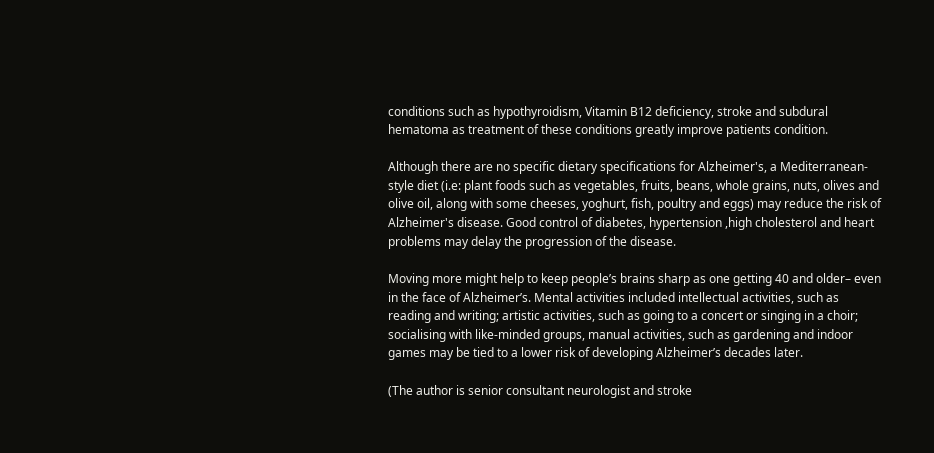conditions such as hypothyroidism, Vitamin B12 deficiency, stroke and subdural hematoma as treatment of these conditions greatly improve patients condition.

Although there are no specific dietary specifications for Alzheimer's, a Mediterranean-style diet (i.e: plant foods such as vegetables, fruits, beans, whole grains, nuts, olives and olive oil, along with some cheeses, yoghurt, fish, poultry and eggs) may reduce the risk of Alzheimer's disease. Good control of diabetes, hypertension ,high cholesterol and heart problems may delay the progression of the disease.

Moving more might help to keep people’s brains sharp as one getting 40 and older– even in the face of Alzheimer’s. Mental activities included intellectual activities, such as reading and writing; artistic activities, such as going to a concert or singing in a choir; socialising with like-minded groups, manual activities, such as gardening and indoor games may be tied to a lower risk of developing Alzheimer’s decades later.

(The author is senior consultant neurologist and stroke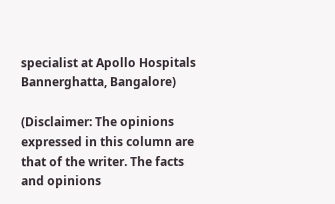specialist at Apollo Hospitals Bannerghatta, Bangalore)

(Disclaimer: The opinions expressed in this column are that of the writer. The facts and opinions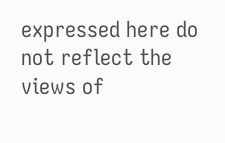expressed here do not reflect the views of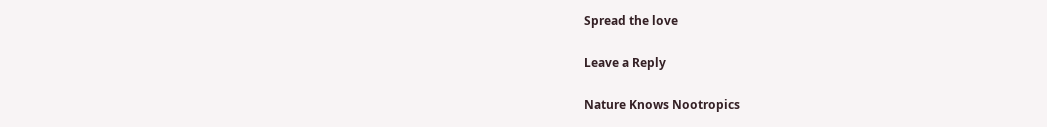Spread the love

Leave a Reply

Nature Knows Nootropics